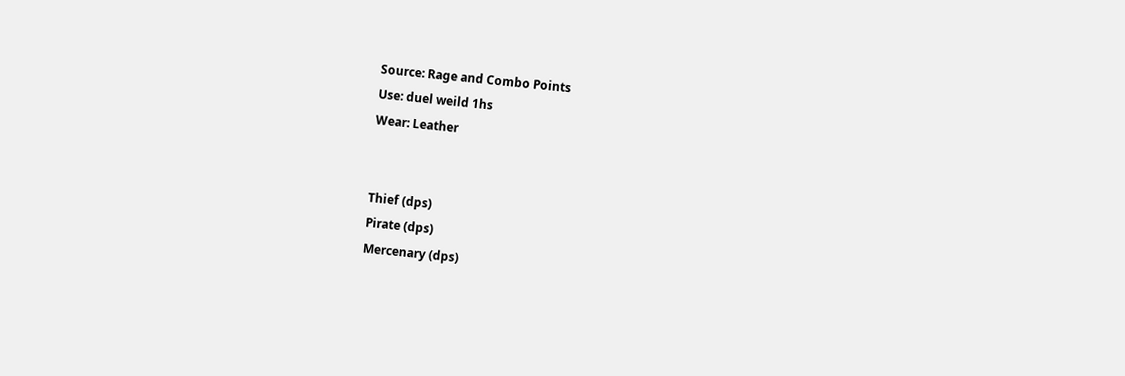Source: Rage and Combo Points
Use: duel weild 1hs
Wear: Leather


Thief (dps)
Pirate (dps)
Mercenary (dps)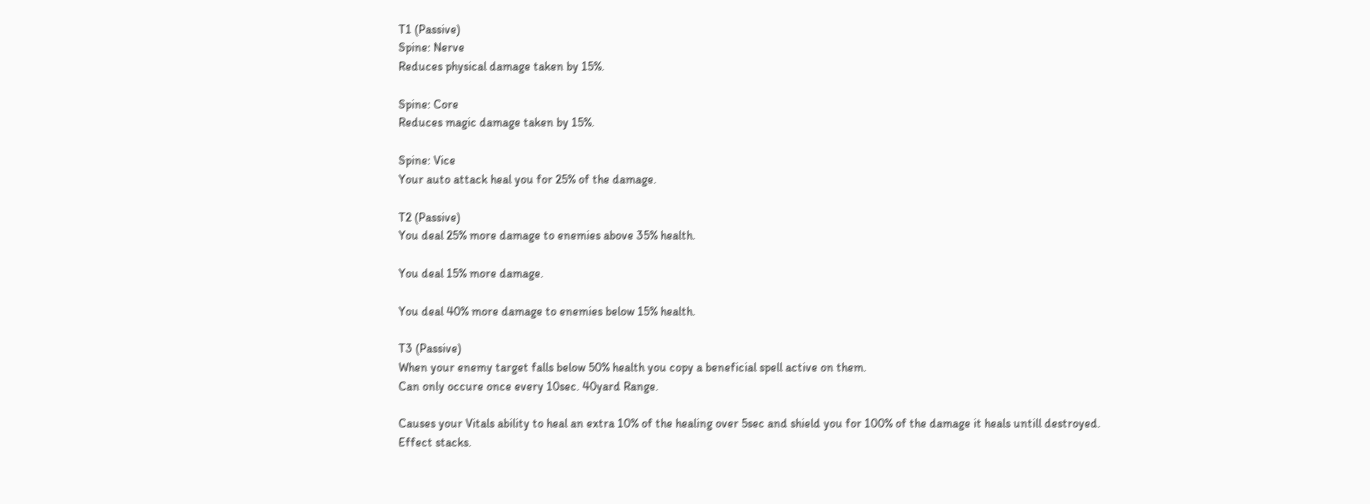T1 (Passive)
Spine: Nerve
Reduces physical damage taken by 15%.

Spine: Core
Reduces magic damage taken by 15%.

Spine: Vice
Your auto attack heal you for 25% of the damage.

T2 (Passive)
You deal 25% more damage to enemies above 35% health.

You deal 15% more damage.

You deal 40% more damage to enemies below 15% health.

T3 (Passive)
When your enemy target falls below 50% health you copy a beneficial spell active on them.
Can only occure once every 10sec. 40yard Range.

Causes your Vitals ability to heal an extra 10% of the healing over 5sec and shield you for 100% of the damage it heals untill destroyed.
Effect stacks.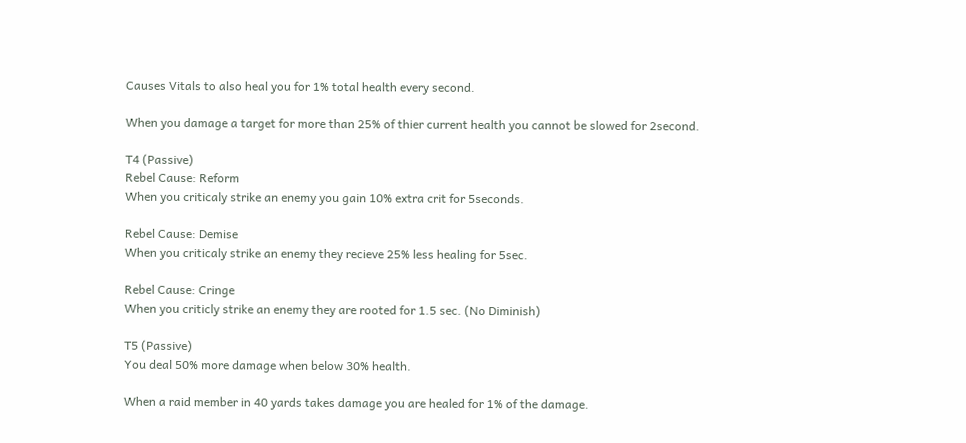Causes Vitals to also heal you for 1% total health every second.

When you damage a target for more than 25% of thier current health you cannot be slowed for 2second.

T4 (Passive)
Rebel Cause: Reform
When you criticaly strike an enemy you gain 10% extra crit for 5seconds.

Rebel Cause: Demise
When you criticaly strike an enemy they recieve 25% less healing for 5sec.

Rebel Cause: Cringe
When you criticly strike an enemy they are rooted for 1.5 sec. (No Diminish)

T5 (Passive)
You deal 50% more damage when below 30% health.

When a raid member in 40 yards takes damage you are healed for 1% of the damage.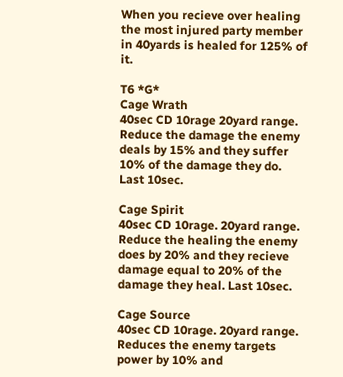When you recieve over healing the most injured party member in 40yards is healed for 125% of it.

T6 *G*
Cage Wrath
40sec CD 10rage 20yard range.
Reduce the damage the enemy deals by 15% and they suffer 10% of the damage they do.
Last 10sec.

Cage Spirit
40sec CD 10rage. 20yard range.
Reduce the healing the enemy does by 20% and they recieve damage equal to 20% of the damage they heal. Last 10sec.

Cage Source
40sec CD 10rage. 20yard range.
Reduces the enemy targets power by 10% and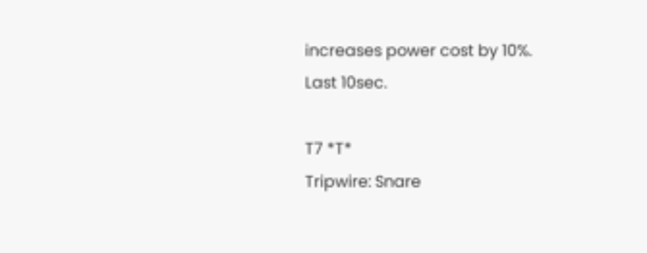increases power cost by 10%.
Last 10sec.

T7 *T*
Tripwire: Snare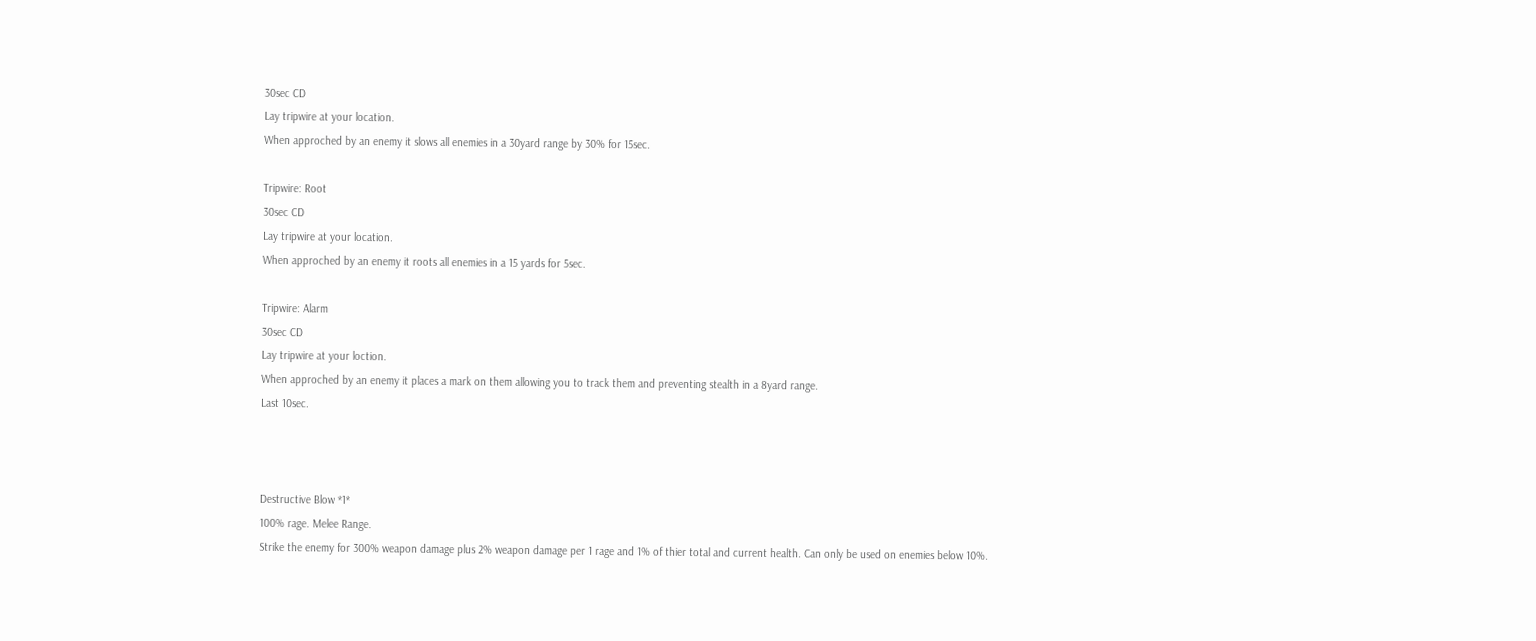30sec CD
Lay tripwire at your location.
When approched by an enemy it slows all enemies in a 30yard range by 30% for 15sec.

Tripwire: Root
30sec CD
Lay tripwire at your location.
When approched by an enemy it roots all enemies in a 15 yards for 5sec.

Tripwire: Alarm
30sec CD
Lay tripwire at your loction.
When approched by an enemy it places a mark on them allowing you to track them and preventing stealth in a 8yard range.
Last 10sec.



Destructive Blow *1*
100% rage. Melee Range.
Strike the enemy for 300% weapon damage plus 2% weapon damage per 1 rage and 1% of thier total and current health. Can only be used on enemies below 10%.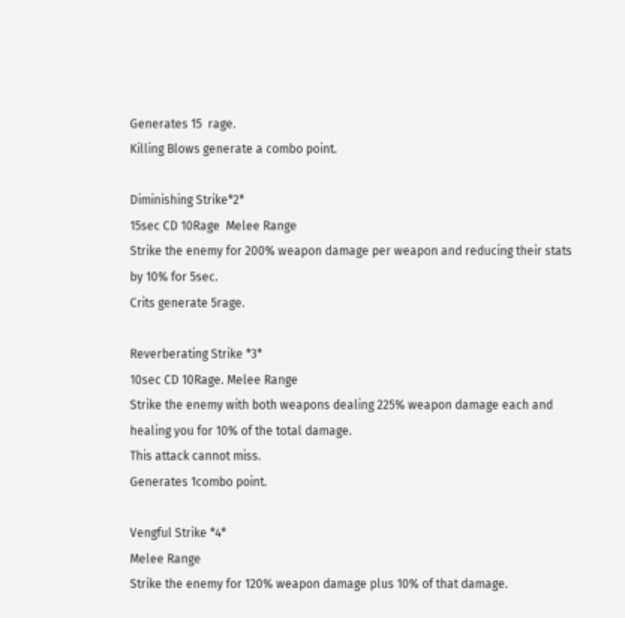Generates 15  rage.
Killing Blows generate a combo point.

Diminishing Strike*2*
15sec CD 10Rage  Melee Range
Strike the enemy for 200% weapon damage per weapon and reducing their stats by 10% for 5sec.
Crits generate 5rage.

Reverberating Strike *3*
10sec CD 10Rage. Melee Range
Strike the enemy with both weapons dealing 225% weapon damage each and healing you for 10% of the total damage.
This attack cannot miss.
Generates 1combo point.

Vengful Strike *4*
Melee Range
Strike the enemy for 120% weapon damage plus 10% of that damage.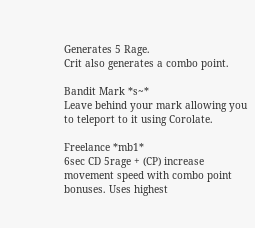Generates 5 Rage.
Crit also generates a combo point.

Bandit Mark *s~*
Leave behind your mark allowing you to teleport to it using Corolate.

Freelance *mb1*
6sec CD 5rage + (CP) increase movement speed with combo point bonuses. Uses highest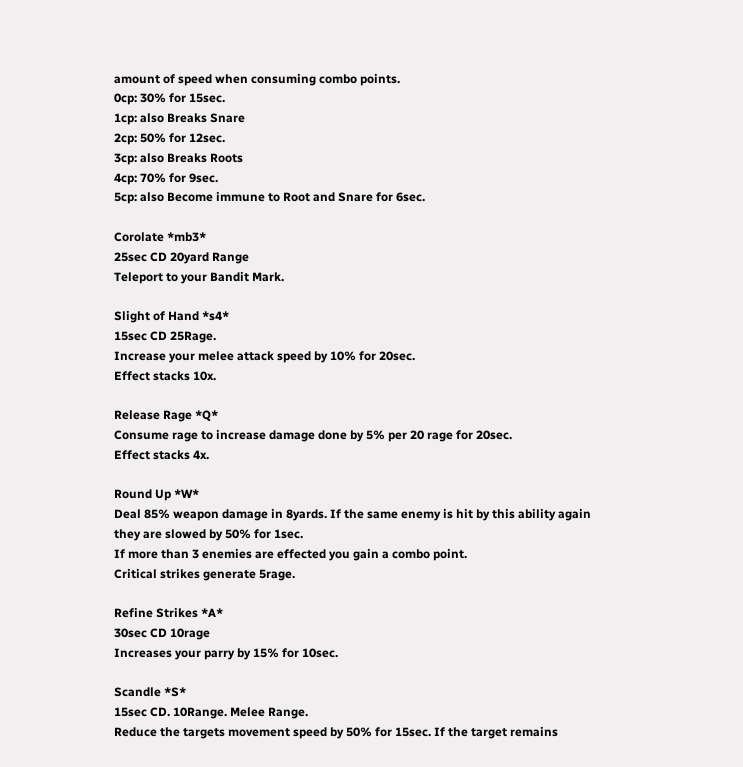amount of speed when consuming combo points.
0cp: 30% for 15sec.
1cp: also Breaks Snare
2cp: 50% for 12sec.
3cp: also Breaks Roots
4cp: 70% for 9sec.
5cp: also Become immune to Root and Snare for 6sec.

Corolate *mb3*
25sec CD 20yard Range
Teleport to your Bandit Mark.

Slight of Hand *s4*
15sec CD 25Rage.
Increase your melee attack speed by 10% for 20sec.
Effect stacks 10x.

Release Rage *Q*
Consume rage to increase damage done by 5% per 20 rage for 20sec.
Effect stacks 4x.

Round Up *W*
Deal 85% weapon damage in 8yards. If the same enemy is hit by this ability again they are slowed by 50% for 1sec.
If more than 3 enemies are effected you gain a combo point.
Critical strikes generate 5rage.

Refine Strikes *A*
30sec CD 10rage
Increases your parry by 15% for 10sec.

Scandle *S*
15sec CD. 10Range. Melee Range.
Reduce the targets movement speed by 50% for 15sec. If the target remains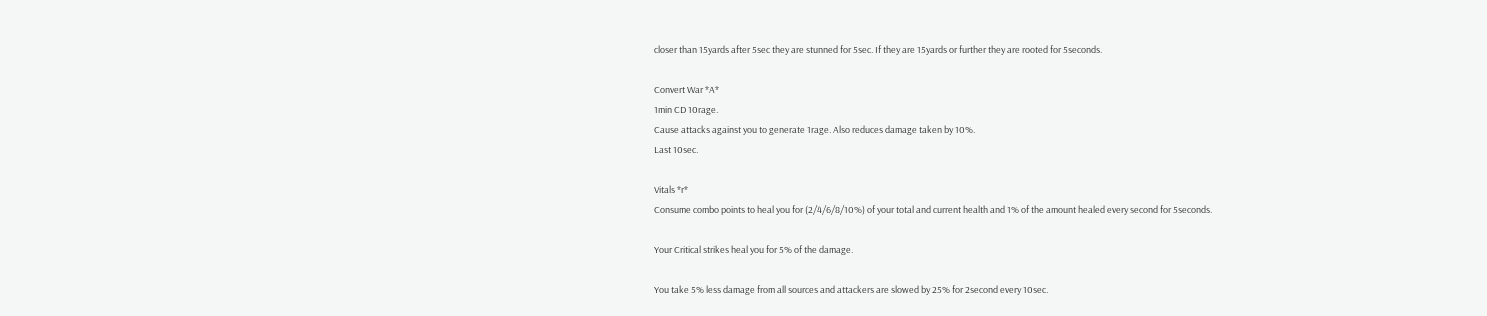closer than 15yards after 5sec they are stunned for 5sec. If they are 15yards or further they are rooted for 5seconds.

Convert War *A*
1min CD 10rage.
Cause attacks against you to generate 1rage. Also reduces damage taken by 10%.
Last 10sec.

Vitals *r*
Consume combo points to heal you for (2/4/6/8/10%) of your total and current health and 1% of the amount healed every second for 5seconds.

Your Critical strikes heal you for 5% of the damage.

You take 5% less damage from all sources and attackers are slowed by 25% for 2second every 10sec.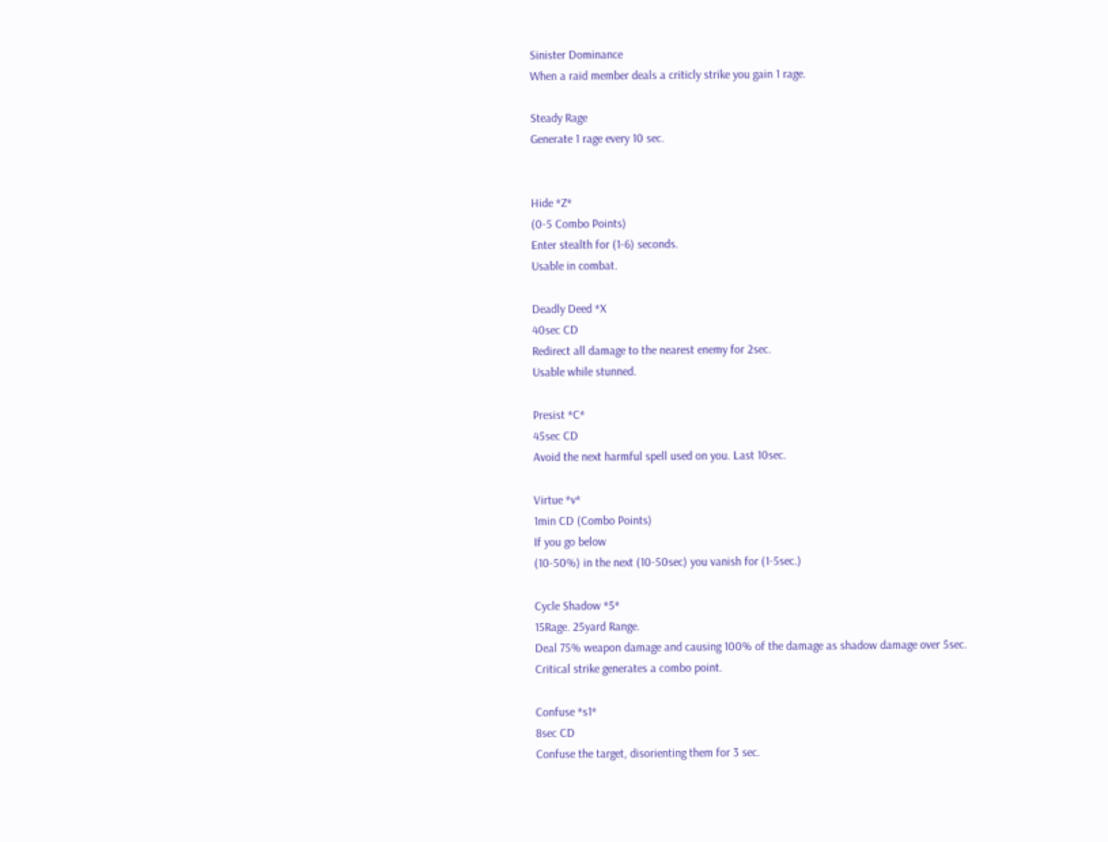Sinister Dominance
When a raid member deals a criticly strike you gain 1 rage.

Steady Rage
Generate 1 rage every 10 sec.


Hide *Z*
(0-5 Combo Points)
Enter stealth for (1-6) seconds.
Usable in combat.

Deadly Deed *X
40sec CD
Redirect all damage to the nearest enemy for 2sec.
Usable while stunned.

Presist *C*
45sec CD
Avoid the next harmful spell used on you. Last 10sec.

Virtue *v*
1min CD (Combo Points)
If you go below
(10-50%) in the next (10-50sec) you vanish for (1-5sec.)

Cycle Shadow *5*
15Rage. 25yard Range.
Deal 75% weapon damage and causing 100% of the damage as shadow damage over 5sec.
Critical strike generates a combo point.

Confuse *s1*
8sec CD
Confuse the target, disorienting them for 3 sec.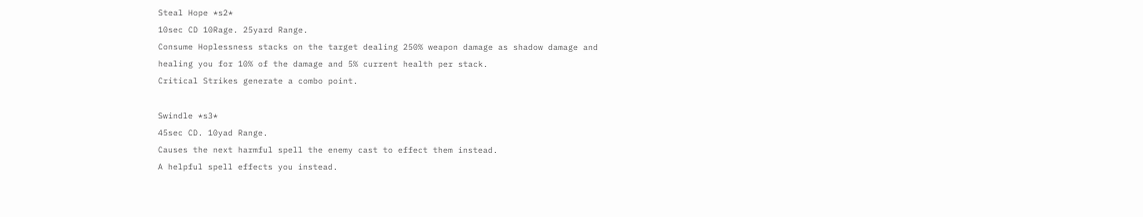Steal Hope *s2*
10sec CD 10Rage. 25yard Range.
Consume Hoplessness stacks on the target dealing 250% weapon damage as shadow damage and healing you for 10% of the damage and 5% current health per stack.
Critical Strikes generate a combo point.

Swindle *s3*
45sec CD. 10yad Range.
Causes the next harmful spell the enemy cast to effect them instead.
A helpful spell effects you instead.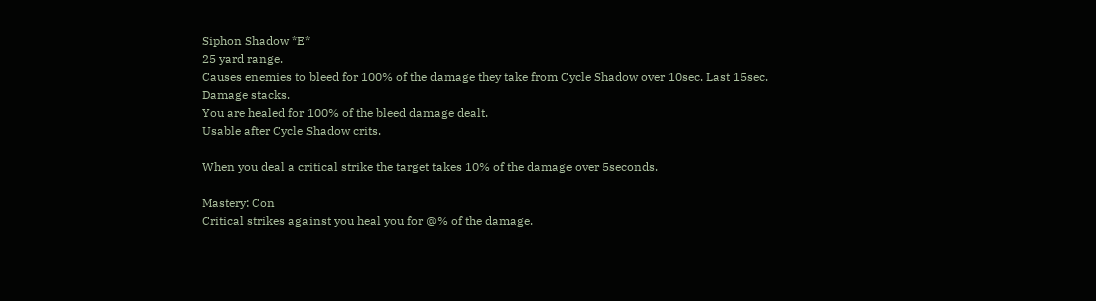Siphon Shadow *E*
25 yard range.
Causes enemies to bleed for 100% of the damage they take from Cycle Shadow over 10sec. Last 15sec.
Damage stacks.
You are healed for 100% of the bleed damage dealt.
Usable after Cycle Shadow crits.

When you deal a critical strike the target takes 10% of the damage over 5seconds.

Mastery: Con
Critical strikes against you heal you for @% of the damage.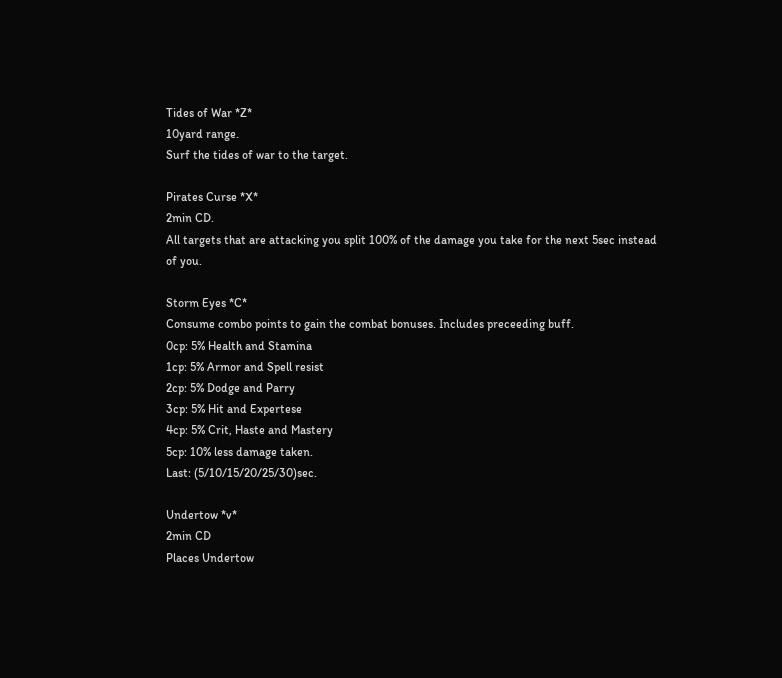Tides of War *Z*
10yard range.
Surf the tides of war to the target.

Pirates Curse *X*
2min CD.
All targets that are attacking you split 100% of the damage you take for the next 5sec instead of you.

Storm Eyes *C*
Consume combo points to gain the combat bonuses. Includes preceeding buff.
0cp: 5% Health and Stamina
1cp: 5% Armor and Spell resist
2cp: 5% Dodge and Parry
3cp: 5% Hit and Expertese
4cp: 5% Crit, Haste and Mastery
5cp: 10% less damage taken.
Last: (5/10/15/20/25/30)sec.

Undertow *v*
2min CD
Places Undertow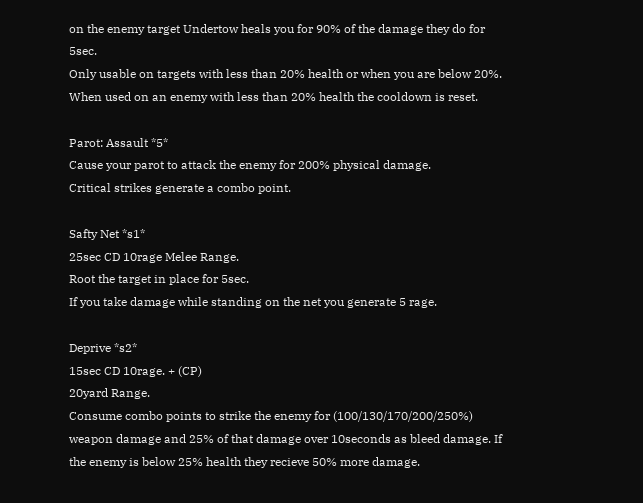on the enemy target Undertow heals you for 90% of the damage they do for 5sec.
Only usable on targets with less than 20% health or when you are below 20%.
When used on an enemy with less than 20% health the cooldown is reset.

Parot: Assault *5*
Cause your parot to attack the enemy for 200% physical damage.
Critical strikes generate a combo point.

Safty Net *s1*
25sec CD 10rage Melee Range.
Root the target in place for 5sec.
If you take damage while standing on the net you generate 5 rage.

Deprive *s2*
15sec CD 10rage. + (CP)
20yard Range.
Consume combo points to strike the enemy for (100/130/170/200/250%) weapon damage and 25% of that damage over 10seconds as bleed damage. If the enemy is below 25% health they recieve 50% more damage.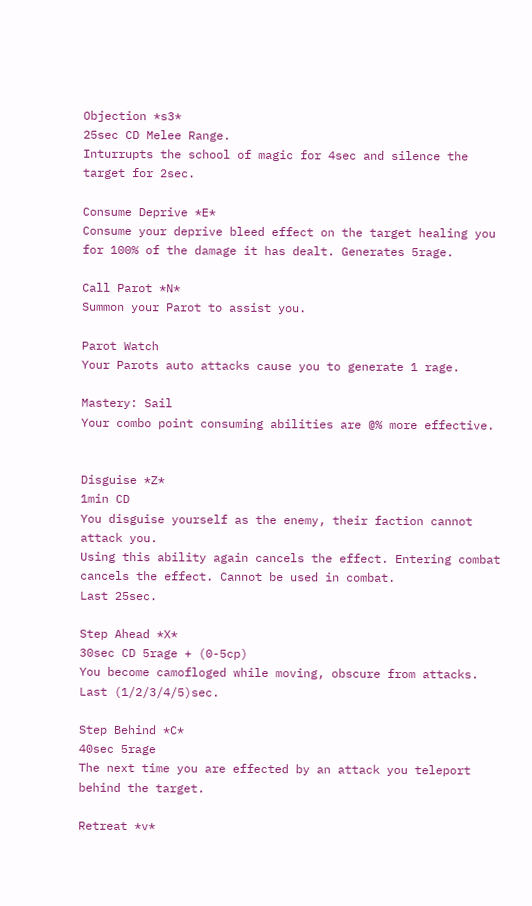Objection *s3*
25sec CD Melee Range.
Inturrupts the school of magic for 4sec and silence the target for 2sec.

Consume Deprive *E*
Consume your deprive bleed effect on the target healing you for 100% of the damage it has dealt. Generates 5rage.

Call Parot *N*
Summon your Parot to assist you.

Parot Watch
Your Parots auto attacks cause you to generate 1 rage.

Mastery: Sail
Your combo point consuming abilities are @% more effective.


Disguise *Z*
1min CD
You disguise yourself as the enemy, their faction cannot attack you.
Using this ability again cancels the effect. Entering combat cancels the effect. Cannot be used in combat.
Last 25sec.

Step Ahead *X*
30sec CD 5rage + (0-5cp)
You become camofloged while moving, obscure from attacks.
Last (1/2/3/4/5)sec.

Step Behind *C*
40sec 5rage
The next time you are effected by an attack you teleport behind the target.

Retreat *v*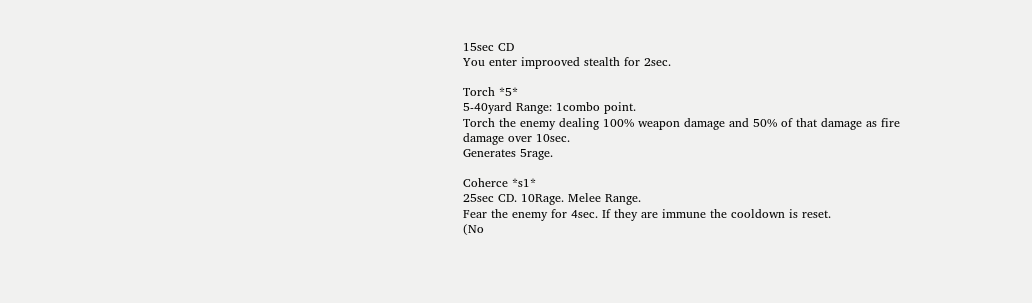15sec CD
You enter improoved stealth for 2sec.

Torch *5*
5-40yard Range: 1combo point.
Torch the enemy dealing 100% weapon damage and 50% of that damage as fire damage over 10sec.
Generates 5rage.

Coherce *s1*
25sec CD. 10Rage. Melee Range.
Fear the enemy for 4sec. If they are immune the cooldown is reset.
(No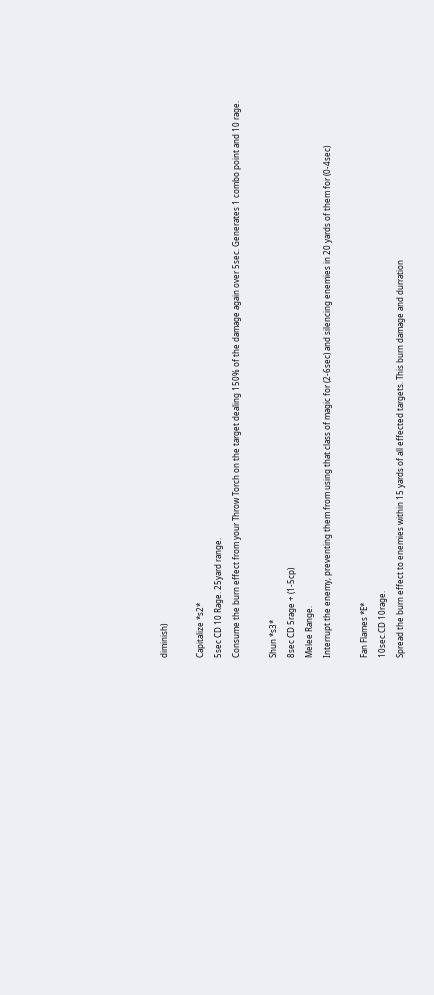diminish)

Capitalize *s2*
5sec CD 10 Rage. 25yard range.
Consume the burn effect from your Throw Torch on the target dealing 150% of the damage again over 5sec. Generates 1 combo point and 10 rage.

Shun *s3*
8sec CD 5rage + (1-5cp)
Melee Range.
Interrupt the enemy, preventing them from using that class of magic for (2-6sec) and silencing enemies in 20 yards of them for (0-4sec)

Fan Flames *E*
10sec.CD 10rage.
Spread the burn effect to enemies within 15 yards of all effected targets. This burn damage and durration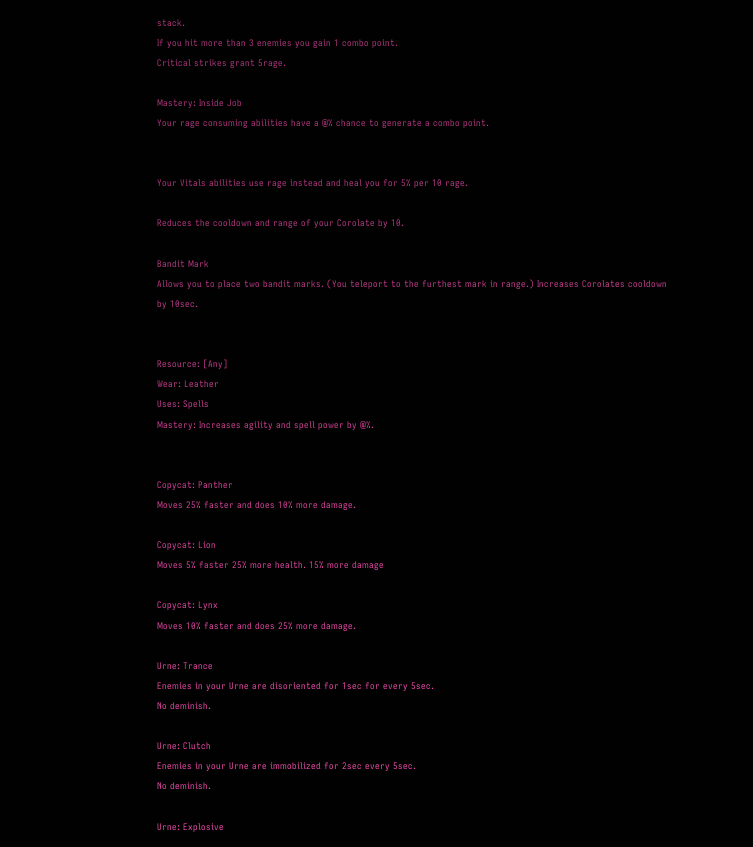stack.
If you hit more than 3 enemies you gain 1 combo point.
Critical strikes grant 5rage.

Mastery: Inside Job
Your rage consuming abilities have a @% chance to generate a combo point.


Your Vitals abilities use rage instead and heal you for 5% per 10 rage.

Reduces the cooldown and range of your Corolate by 10.

Bandit Mark
Allows you to place two bandit marks. (You teleport to the furthest mark in range.) Increases Corolates cooldown by 10sec.


Resource: [Any]
Wear: Leather
Uses: Spells
Mastery: Increases agility and spell power by @%.


Copycat: Panther
Moves 25% faster and does 10% more damage.

Copycat: Lion
Moves 5% faster 25% more health. 15% more damage

Copycat: Lynx
Moves 10% faster and does 25% more damage.

Urne: Trance
Enemies in your Urne are disoriented for 1sec for every 5sec.
No deminish.

Urne: Clutch
Enemies in your Urne are immobilized for 2sec every 5sec.
No deminish.

Urne: Explosive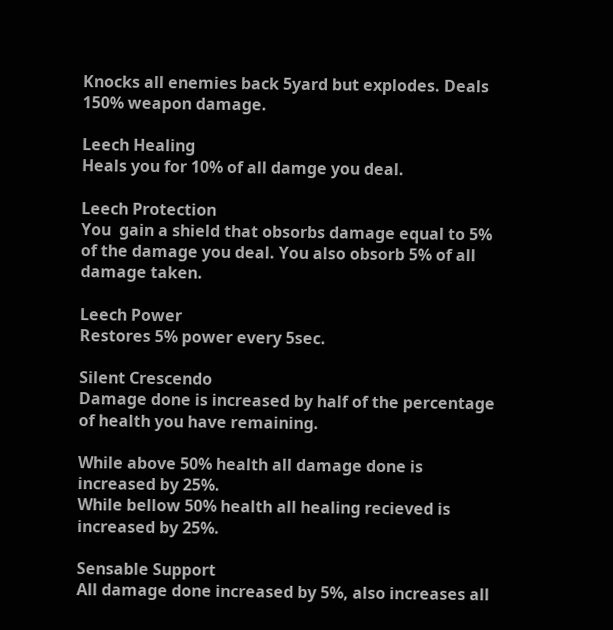Knocks all enemies back 5yard but explodes. Deals 150% weapon damage.

Leech Healing
Heals you for 10% of all damge you deal.

Leech Protection
You  gain a shield that obsorbs damage equal to 5% of the damage you deal. You also obsorb 5% of all damage taken.

Leech Power
Restores 5% power every 5sec.

Silent Crescendo
Damage done is increased by half of the percentage of health you have remaining.

While above 50% health all damage done is increased by 25%.
While bellow 50% health all healing recieved is increased by 25%.

Sensable Support
All damage done increased by 5%, also increases all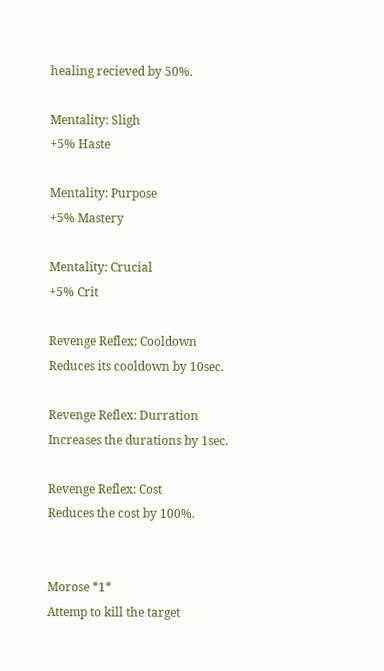healing recieved by 50%.

Mentality: Sligh
+5% Haste

Mentality: Purpose
+5% Mastery

Mentality: Crucial
+5% Crit

Revenge Reflex: Cooldown
Reduces its cooldown by 10sec.

Revenge Reflex: Durration
Increases the durations by 1sec.

Revenge Reflex: Cost
Reduces the cost by 100%.


Morose *1*
Attemp to kill the target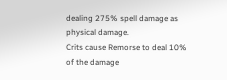dealing 275% spell damage as physical damage.
Crits cause Remorse to deal 10% of the damage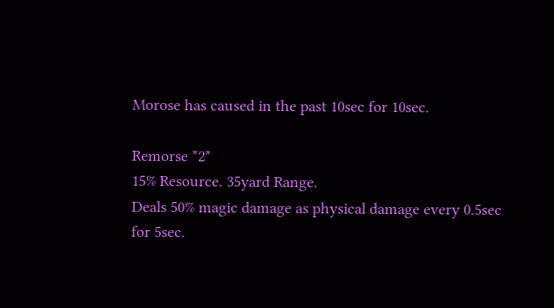Morose has caused in the past 10sec for 10sec.

Remorse *2*
15% Resource. 35yard Range.
Deals 50% magic damage as physical damage every 0.5sec for 5sec.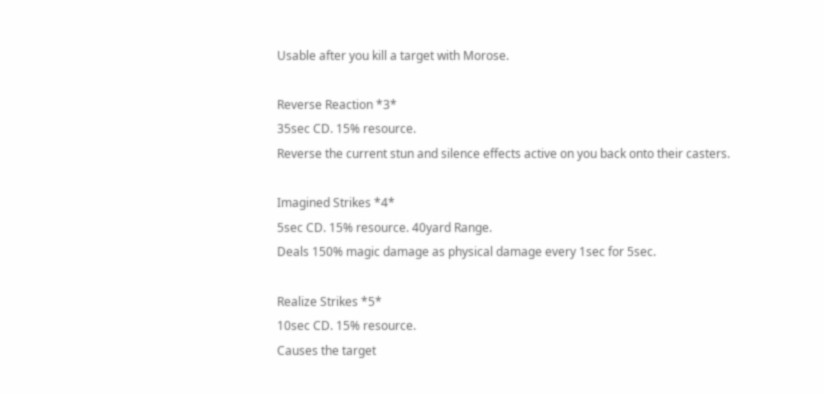Usable after you kill a target with Morose.

Reverse Reaction *3*
35sec CD. 15% resource.
Reverse the current stun and silence effects active on you back onto their casters.

Imagined Strikes *4*
5sec CD. 15% resource. 40yard Range.
Deals 150% magic damage as physical damage every 1sec for 5sec.

Realize Strikes *5*
10sec CD. 15% resource.
Causes the target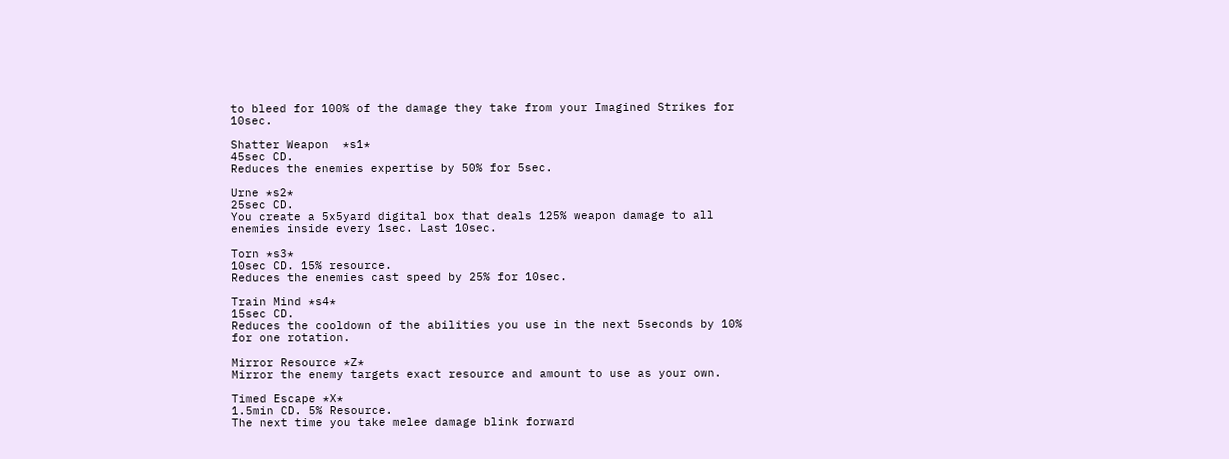to bleed for 100% of the damage they take from your Imagined Strikes for 10sec.

Shatter Weapon  *s1*
45sec CD.
Reduces the enemies expertise by 50% for 5sec.

Urne *s2*
25sec CD.
You create a 5x5yard digital box that deals 125% weapon damage to all enemies inside every 1sec. Last 10sec.

Torn *s3*
10sec CD. 15% resource.
Reduces the enemies cast speed by 25% for 10sec.

Train Mind *s4*
15sec CD.
Reduces the cooldown of the abilities you use in the next 5seconds by 10% for one rotation.

Mirror Resource *Z*
Mirror the enemy targets exact resource and amount to use as your own.

Timed Escape *X*
1.5min CD. 5% Resource.
The next time you take melee damage blink forward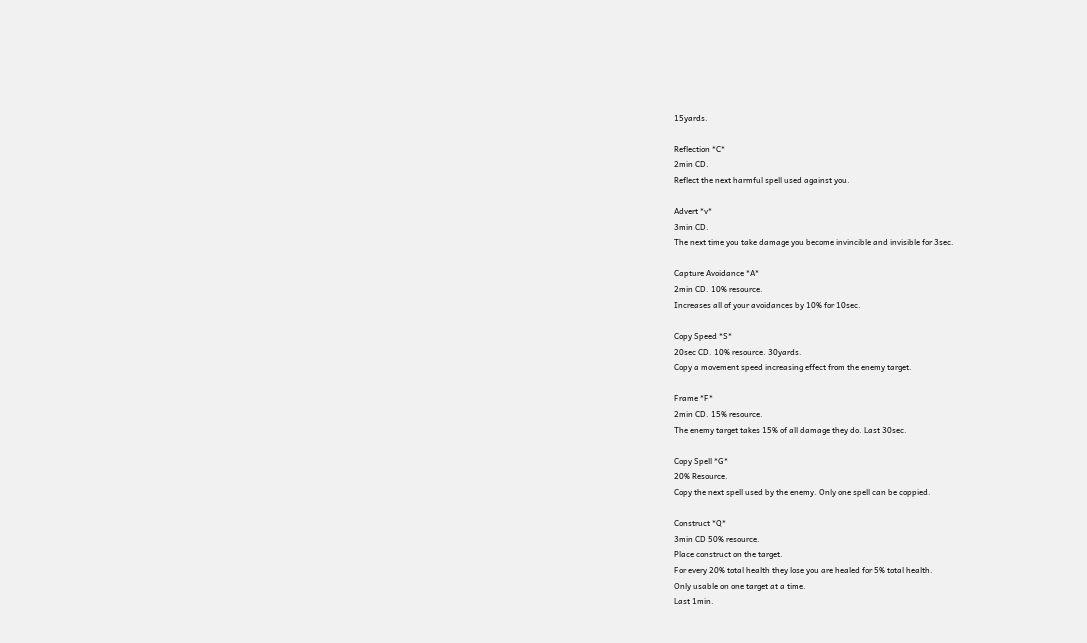15yards.

Reflection *C*
2min CD.
Reflect the next harmful spell used against you.

Advert *v*
3min CD.
The next time you take damage you become invincible and invisible for 3sec.

Capture Avoidance *A*
2min CD. 10% resource.
Increases all of your avoidances by 10% for 10sec.

Copy Speed *S*
20sec CD. 10% resource. 30yards.
Copy a movement speed increasing effect from the enemy target.

Frame *F*
2min CD. 15% resource.
The enemy target takes 15% of all damage they do. Last 30sec.

Copy Spell *G*
20% Resource.
Copy the next spell used by the enemy. Only one spell can be coppied.

Construct *Q*
3min CD 50% resource.
Place construct on the target.
For every 20% total health they lose you are healed for 5% total health.
Only usable on one target at a time.
Last 1min.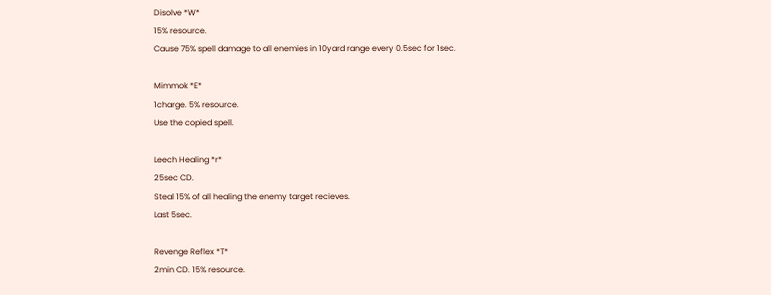Disolve *W*
15% resource.
Cause 75% spell damage to all enemies in 10yard range every 0.5sec for 1sec.

Mimmok *E*
1charge. 5% resource.
Use the copied spell.

Leech Healing *r*
25sec CD.
Steal 15% of all healing the enemy target recieves.
Last 5sec.

Revenge Reflex *T*
2min CD. 15% resource.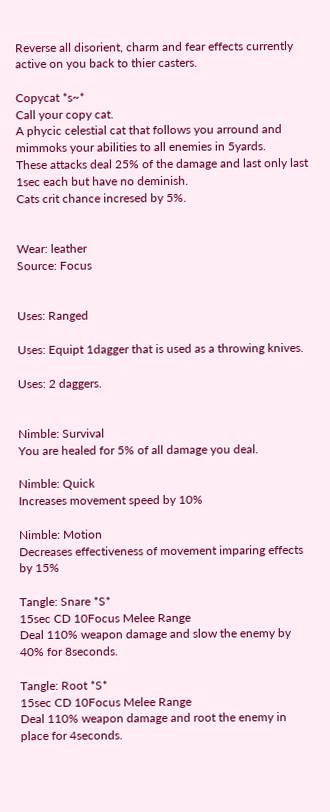Reverse all disorient, charm and fear effects currently active on you back to thier casters.

Copycat *s~*
Call your copy cat.
A phycic celestial cat that follows you arround and mimmoks your abilities to all enemies in 5yards.
These attacks deal 25% of the damage and last only last 1sec each but have no deminish.
Cats crit chance incresed by 5%.


Wear: leather
Source: Focus


Uses: Ranged

Uses: Equipt 1dagger that is used as a throwing knives.

Uses: 2 daggers.


Nimble: Survival
You are healed for 5% of all damage you deal.

Nimble: Quick
Increases movement speed by 10%

Nimble: Motion
Decreases effectiveness of movement imparing effects by 15%

Tangle: Snare *S*
15sec CD 10Focus Melee Range
Deal 110% weapon damage and slow the enemy by 40% for 8seconds.

Tangle: Root *S*
15sec CD 10Focus Melee Range
Deal 110% weapon damage and root the enemy in place for 4seconds.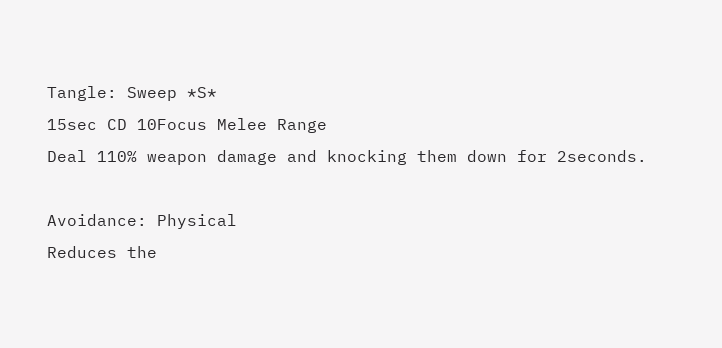Tangle: Sweep *S*
15sec CD 10Focus Melee Range
Deal 110% weapon damage and knocking them down for 2seconds.

Avoidance: Physical
Reduces the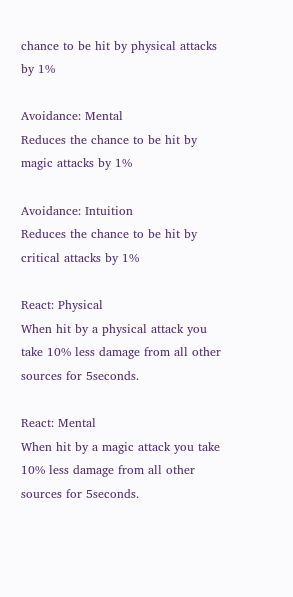chance to be hit by physical attacks by 1%

Avoidance: Mental
Reduces the chance to be hit by magic attacks by 1%

Avoidance: Intuition
Reduces the chance to be hit by critical attacks by 1%

React: Physical
When hit by a physical attack you take 10% less damage from all other sources for 5seconds.

React: Mental
When hit by a magic attack you take 10% less damage from all other sources for 5seconds.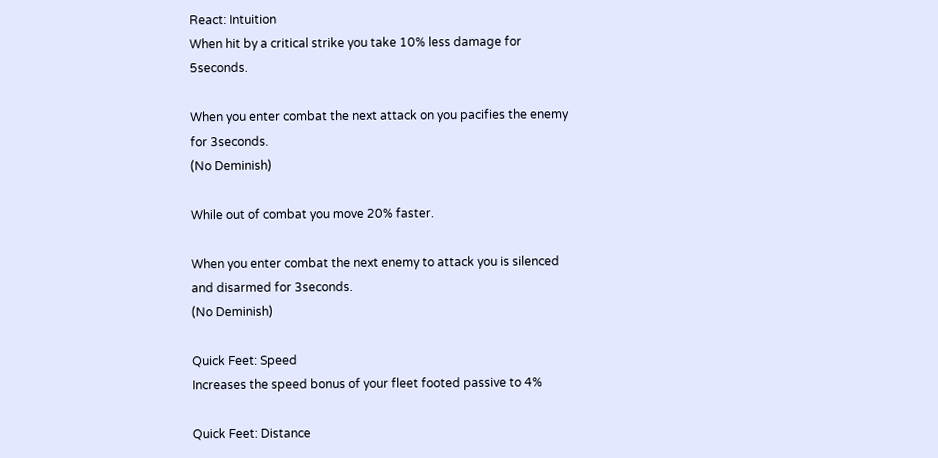React: Intuition
When hit by a critical strike you take 10% less damage for 5seconds.

When you enter combat the next attack on you pacifies the enemy for 3seconds.
(No Deminish)

While out of combat you move 20% faster.

When you enter combat the next enemy to attack you is silenced and disarmed for 3seconds.
(No Deminish)

Quick Feet: Speed
Increases the speed bonus of your fleet footed passive to 4%

Quick Feet: Distance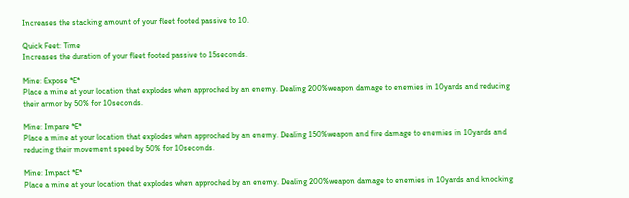Increases the stacking amount of your fleet footed passive to 10.

Quick Feet: Time
Increases the duration of your fleet footed passive to 15seconds.

Mine: Expose *E*
Place a mine at your location that explodes when approched by an enemy. Dealing 200%weapon damage to enemies in 10yards and reducing their armor by 50% for 10seconds.

Mine: Impare *E*
Place a mine at your location that explodes when approched by an enemy. Dealing 150%weapon and fire damage to enemies in 10yards and reducing their movement speed by 50% for 10seconds.

Mine: Impact *E*
Place a mine at your location that explodes when approched by an enemy. Dealing 200%weapon damage to enemies in 10yards and knocking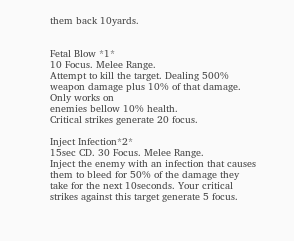them back 10yards.


Fetal Blow *1*
10 Focus. Melee Range.
Attempt to kill the target. Dealing 500% weapon damage plus 10% of that damage. Only works on
enemies bellow 10% health.
Critical strikes generate 20 focus.

Inject Infection*2*
15sec CD. 30 Focus. Melee Range.
Inject the enemy with an infection that causes them to bleed for 50% of the damage they take for the next 10seconds. Your critical strikes against this target generate 5 focus.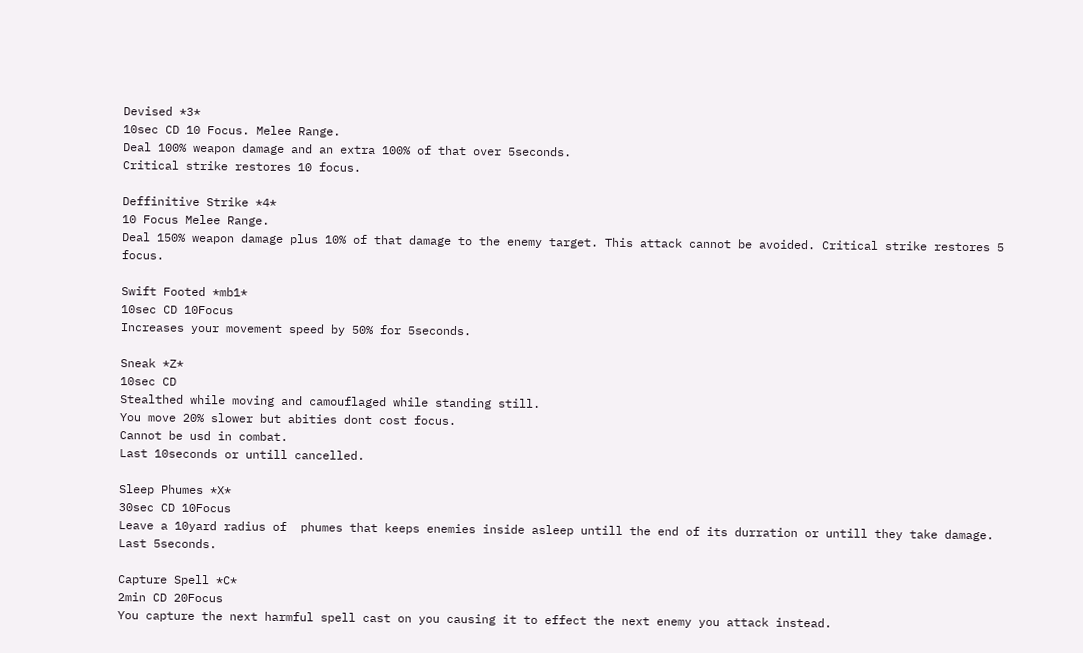Devised *3*
10sec CD 10 Focus. Melee Range.
Deal 100% weapon damage and an extra 100% of that over 5seconds.
Critical strike restores 10 focus.

Deffinitive Strike *4*
10 Focus Melee Range.
Deal 150% weapon damage plus 10% of that damage to the enemy target. This attack cannot be avoided. Critical strike restores 5 focus.

Swift Footed *mb1*
10sec CD 10Focus
Increases your movement speed by 50% for 5seconds.

Sneak *Z*
10sec CD
Stealthed while moving and camouflaged while standing still.
You move 20% slower but abities dont cost focus.
Cannot be usd in combat.
Last 10seconds or untill cancelled.

Sleep Phumes *X*
30sec CD 10Focus
Leave a 10yard radius of  phumes that keeps enemies inside asleep untill the end of its durration or untill they take damage. Last 5seconds.

Capture Spell *C*
2min CD 20Focus
You capture the next harmful spell cast on you causing it to effect the next enemy you attack instead.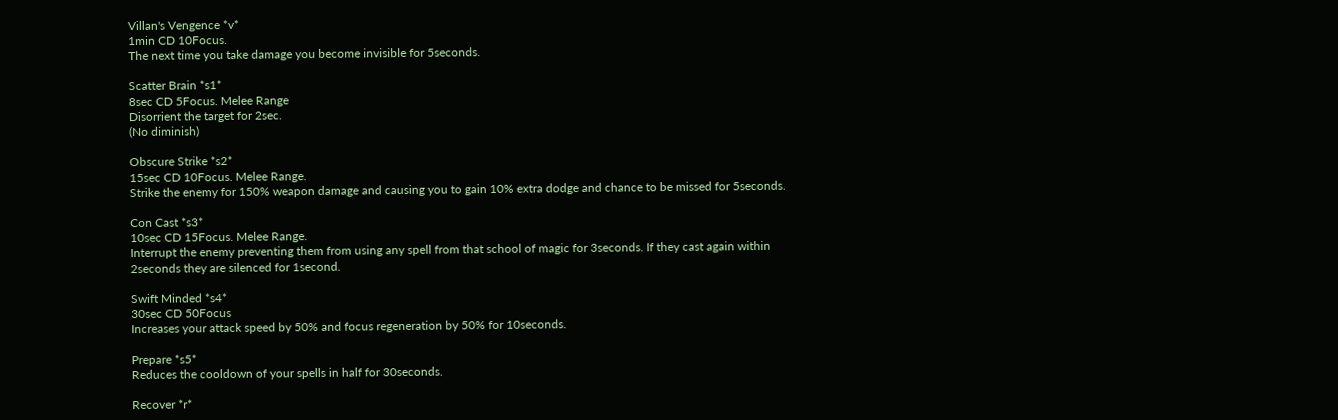Villan's Vengence *v*
1min CD 10Focus.
The next time you take damage you become invisible for 5seconds.

Scatter Brain *s1*
8sec CD 5Focus. Melee Range
Disorrient the target for 2sec.
(No diminish)

Obscure Strike *s2*
15sec CD 10Focus. Melee Range.
Strike the enemy for 150% weapon damage and causing you to gain 10% extra dodge and chance to be missed for 5seconds.

Con Cast *s3*
10sec CD 15Focus. Melee Range.
Interrupt the enemy preventing them from using any spell from that school of magic for 3seconds. If they cast again within 2seconds they are silenced for 1second.

Swift Minded *s4*
30sec CD 50Focus
Increases your attack speed by 50% and focus regeneration by 50% for 10seconds.

Prepare *s5*
Reduces the cooldown of your spells in half for 30seconds.

Recover *r*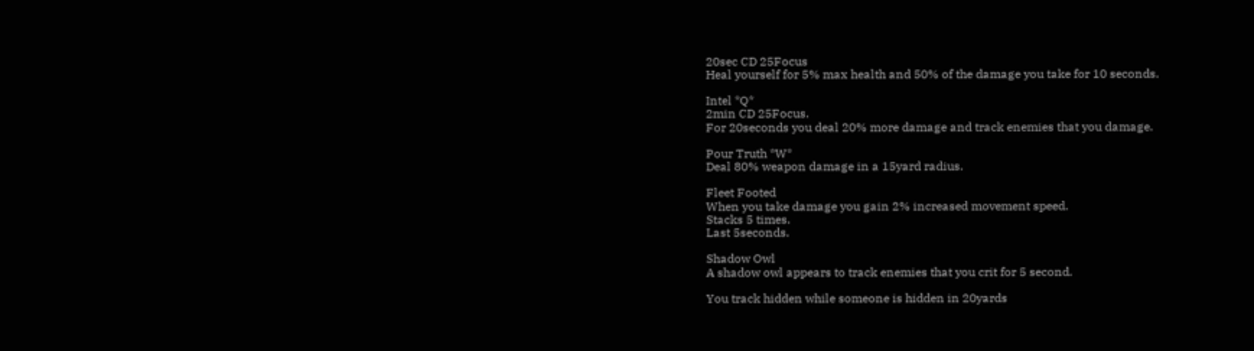20sec CD 25Focus
Heal yourself for 5% max health and 50% of the damage you take for 10 seconds.

Intel *Q*
2min CD 25Focus.
For 20seconds you deal 20% more damage and track enemies that you damage.

Pour Truth *W*
Deal 80% weapon damage in a 15yard radius.

Fleet Footed
When you take damage you gain 2% increased movement speed.
Stacks 5 times.
Last 5seconds.

Shadow Owl
A shadow owl appears to track enemies that you crit for 5 second.

You track hidden while someone is hidden in 20yards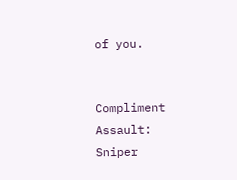of you.


Compliment Assault: Sniper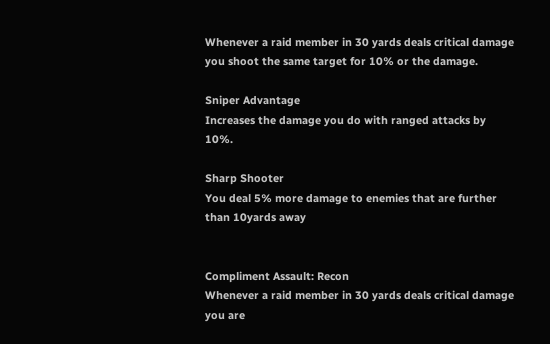Whenever a raid member in 30 yards deals critical damage you shoot the same target for 10% or the damage.

Sniper Advantage
Increases the damage you do with ranged attacks by 10%.

Sharp Shooter
You deal 5% more damage to enemies that are further than 10yards away


Compliment Assault: Recon
Whenever a raid member in 30 yards deals critical damage you are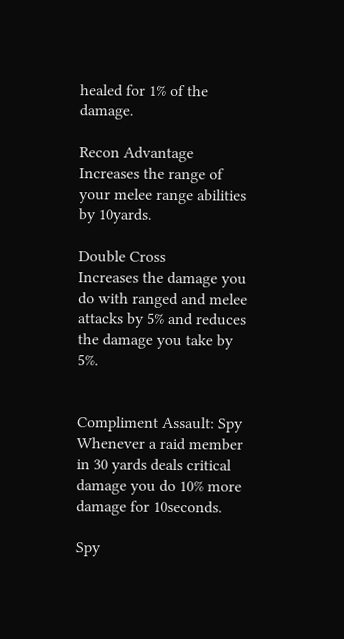healed for 1% of the damage.

Recon Advantage
Increases the range of your melee range abilities by 10yards.

Double Cross
Increases the damage you do with ranged and melee attacks by 5% and reduces the damage you take by 5%.


Compliment Assault: Spy
Whenever a raid member in 30 yards deals critical damage you do 10% more damage for 10seconds.

Spy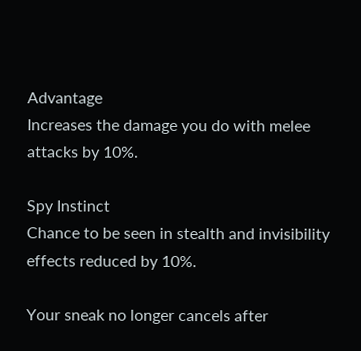Advantage
Increases the damage you do with melee attacks by 10%.

Spy Instinct
Chance to be seen in stealth and invisibility effects reduced by 10%.

Your sneak no longer cancels after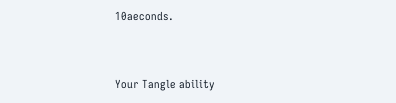10aeconds.


Your Tangle ability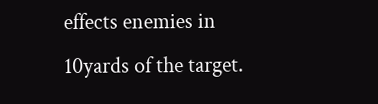effects enemies in 10yards of the target.